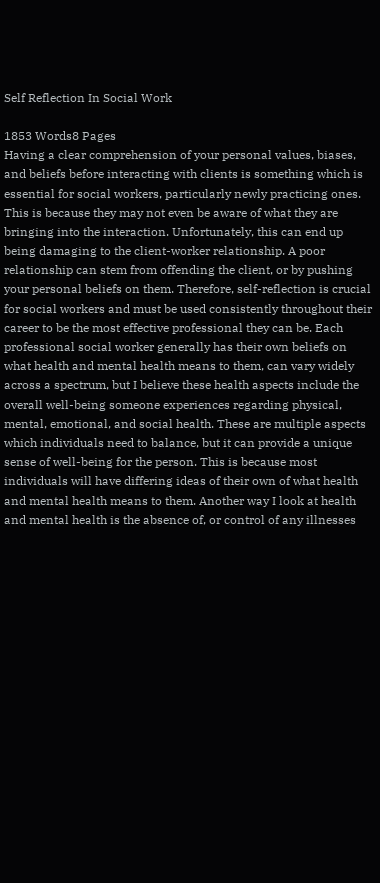Self Reflection In Social Work

1853 Words8 Pages
Having a clear comprehension of your personal values, biases, and beliefs before interacting with clients is something which is essential for social workers, particularly newly practicing ones. This is because they may not even be aware of what they are bringing into the interaction. Unfortunately, this can end up being damaging to the client-worker relationship. A poor relationship can stem from offending the client, or by pushing your personal beliefs on them. Therefore, self-reflection is crucial for social workers and must be used consistently throughout their career to be the most effective professional they can be. Each professional social worker generally has their own beliefs on what health and mental health means to them, can vary widely across a spectrum, but I believe these health aspects include the overall well-being someone experiences regarding physical, mental, emotional, and social health. These are multiple aspects which individuals need to balance, but it can provide a unique sense of well-being for the person. This is because most individuals will have differing ideas of their own of what health and mental health means to them. Another way I look at health and mental health is the absence of, or control of any illnesses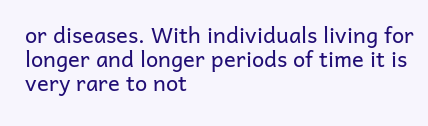or diseases. With individuals living for longer and longer periods of time it is very rare to not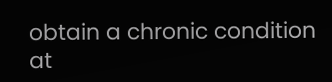obtain a chronic condition at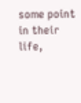some point in their life,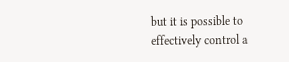but it is possible to effectively control a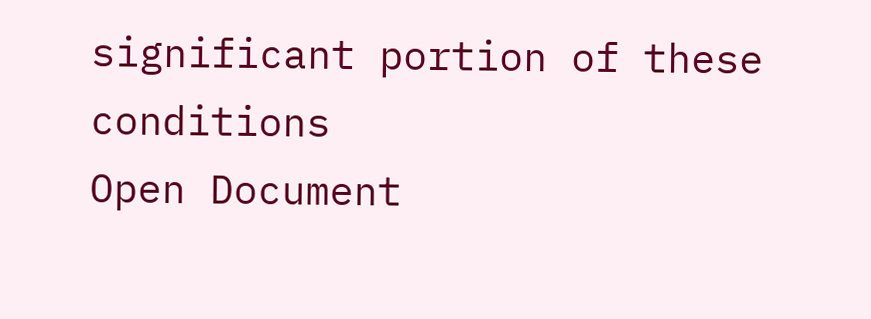significant portion of these conditions
Open Document